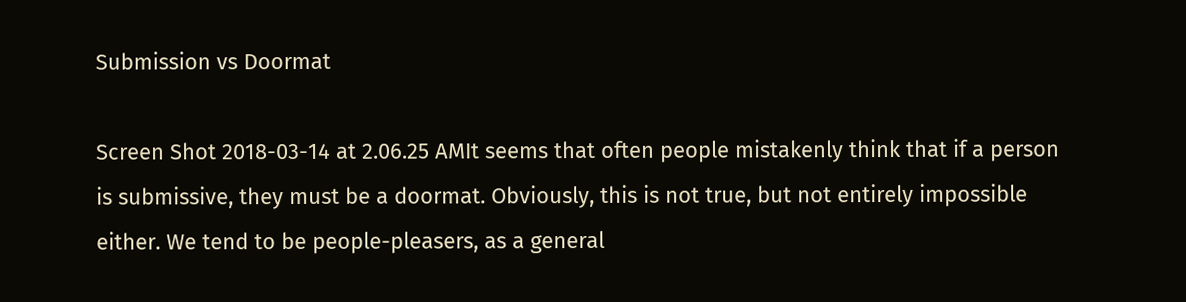Submission vs Doormat

Screen Shot 2018-03-14 at 2.06.25 AMIt seems that often people mistakenly think that if a person is submissive, they must be a doormat. Obviously, this is not true, but not entirely impossible either. We tend to be people-pleasers, as a general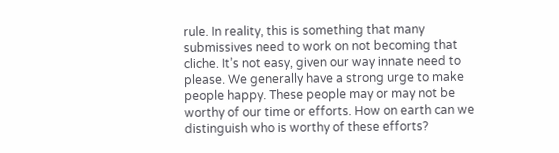rule. In reality, this is something that many submissives need to work on not becoming that cliche. It’s not easy, given our way innate need to please. We generally have a strong urge to make people happy. These people may or may not be worthy of our time or efforts. How on earth can we distinguish who is worthy of these efforts?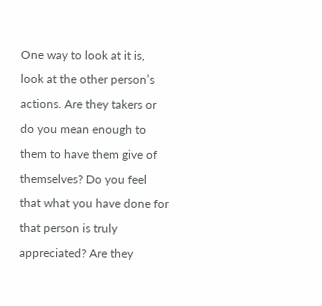One way to look at it is, look at the other person’s actions. Are they takers or do you mean enough to them to have them give of themselves? Do you feel that what you have done for that person is truly appreciated? Are they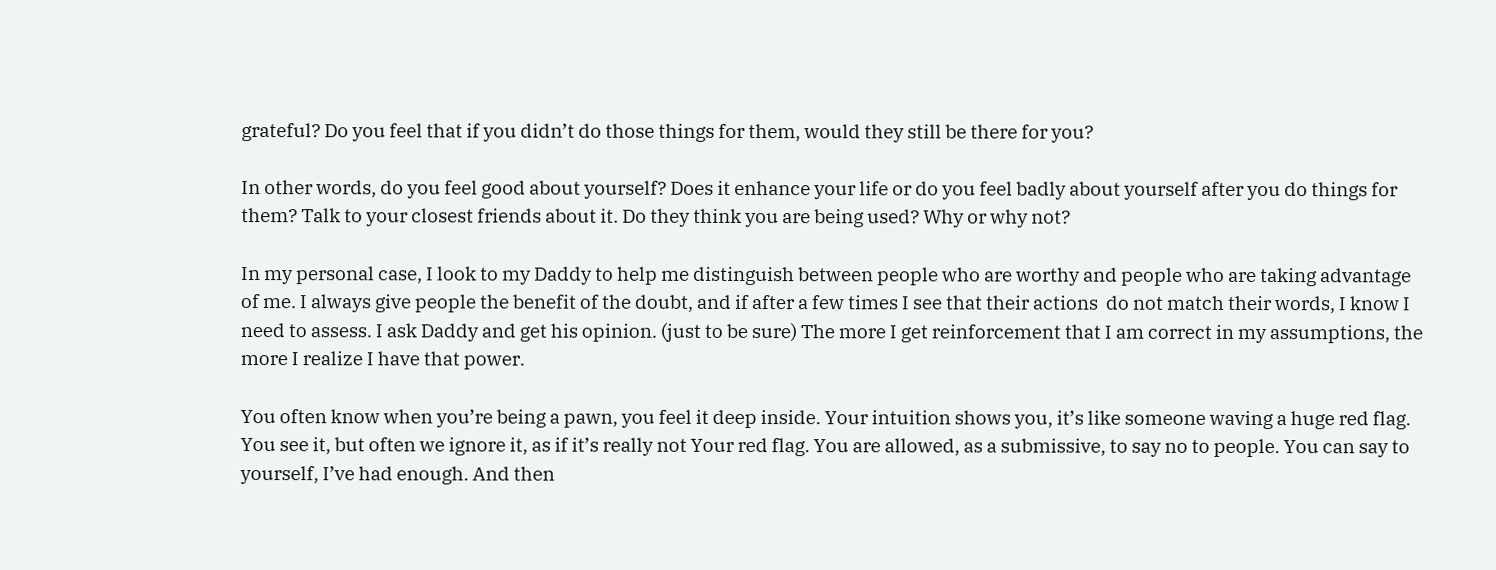grateful? Do you feel that if you didn’t do those things for them, would they still be there for you?

In other words, do you feel good about yourself? Does it enhance your life or do you feel badly about yourself after you do things for them? Talk to your closest friends about it. Do they think you are being used? Why or why not?

In my personal case, I look to my Daddy to help me distinguish between people who are worthy and people who are taking advantage of me. I always give people the benefit of the doubt, and if after a few times I see that their actions  do not match their words, I know I need to assess. I ask Daddy and get his opinion. (just to be sure) The more I get reinforcement that I am correct in my assumptions, the more I realize I have that power.

You often know when you’re being a pawn, you feel it deep inside. Your intuition shows you, it’s like someone waving a huge red flag. You see it, but often we ignore it, as if it’s really not Your red flag. You are allowed, as a submissive, to say no to people. You can say to yourself, I’ve had enough. And then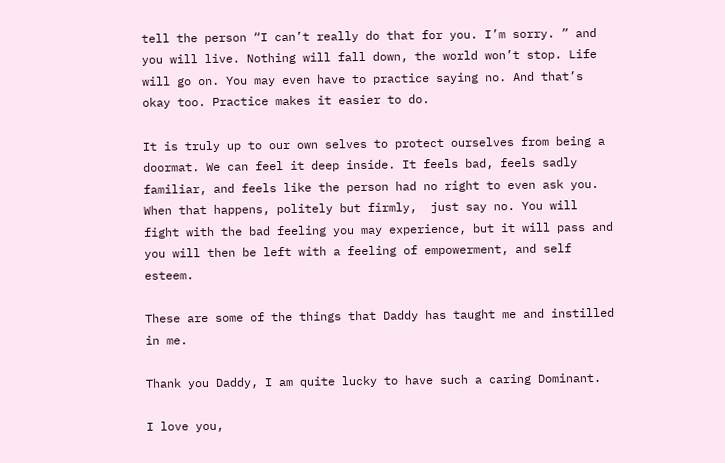tell the person “I can’t really do that for you. I’m sorry. ” and you will live. Nothing will fall down, the world won’t stop. Life will go on. You may even have to practice saying no. And that’s okay too. Practice makes it easier to do.

It is truly up to our own selves to protect ourselves from being a doormat. We can feel it deep inside. It feels bad, feels sadly familiar, and feels like the person had no right to even ask you. When that happens, politely but firmly,  just say no. You will fight with the bad feeling you may experience, but it will pass and you will then be left with a feeling of empowerment, and self esteem.

These are some of the things that Daddy has taught me and instilled in me.

Thank you Daddy, I am quite lucky to have such a caring Dominant.

I love you,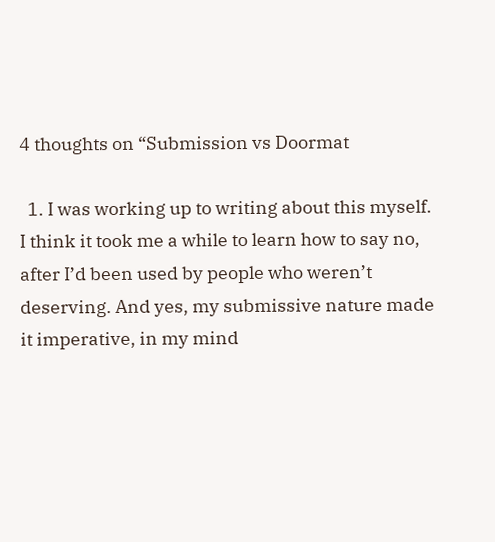4 thoughts on “Submission vs Doormat

  1. I was working up to writing about this myself. I think it took me a while to learn how to say no, after I’d been used by people who weren’t deserving. And yes, my submissive nature made it imperative, in my mind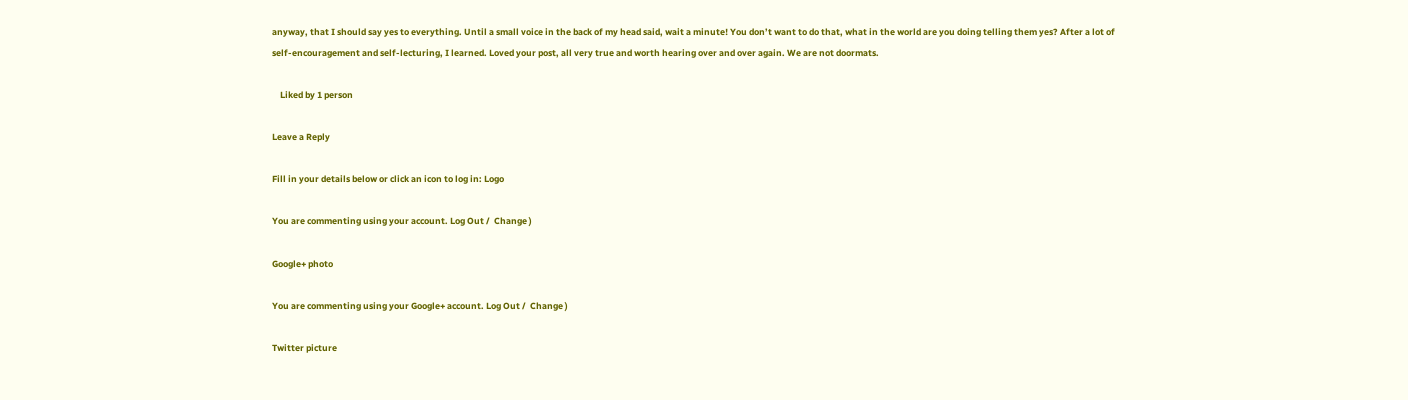anyway, that I should say yes to everything. Until a small voice in the back of my head said, wait a minute! You don’t want to do that, what in the world are you doing telling them yes? After a lot of self-encouragement and self-lecturing, I learned. Loved your post, all very true and worth hearing over and over again. We are not doormats.

    Liked by 1 person

Leave a Reply

Fill in your details below or click an icon to log in: Logo

You are commenting using your account. Log Out /  Change )

Google+ photo

You are commenting using your Google+ account. Log Out /  Change )

Twitter picture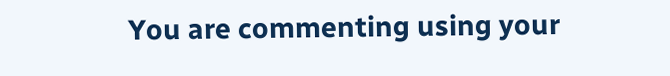You are commenting using your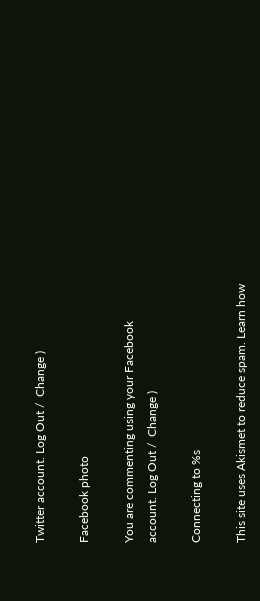Twitter account. Log Out /  Change )

Facebook photo

You are commenting using your Facebook account. Log Out /  Change )

Connecting to %s

This site uses Akismet to reduce spam. Learn how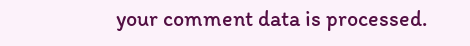your comment data is processed.